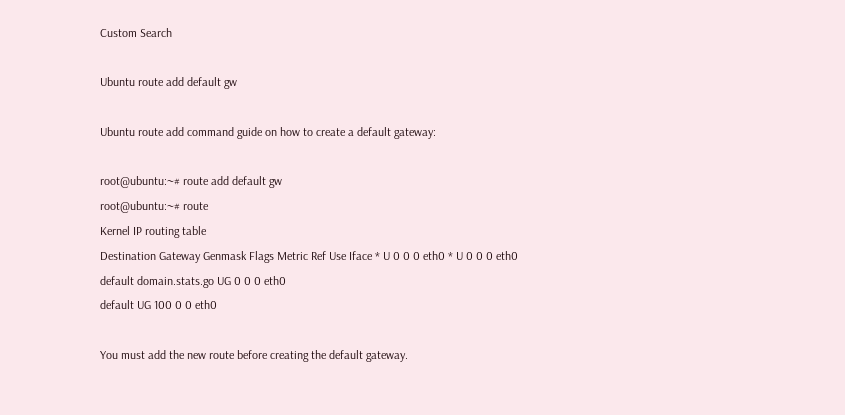Custom Search

Ubuntu route add default gw

Ubuntu route add command guide on how to create a default gateway:

root@ubuntu:~# route add default gw
root@ubuntu:~# route
Kernel IP routing table
Destination Gateway Genmask Flags Metric Ref Use Iface * U 0 0 0 eth0 * U 0 0 0 eth0
default domain.stats.go UG 0 0 0 eth0
default UG 100 0 0 eth0

You must add the new route before creating the default gateway.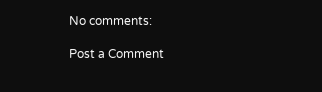No comments:

Post a Comment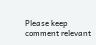Please keep comment relevant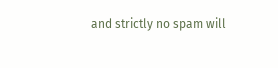and strictly no spam will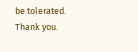be tolerated. Thank you.